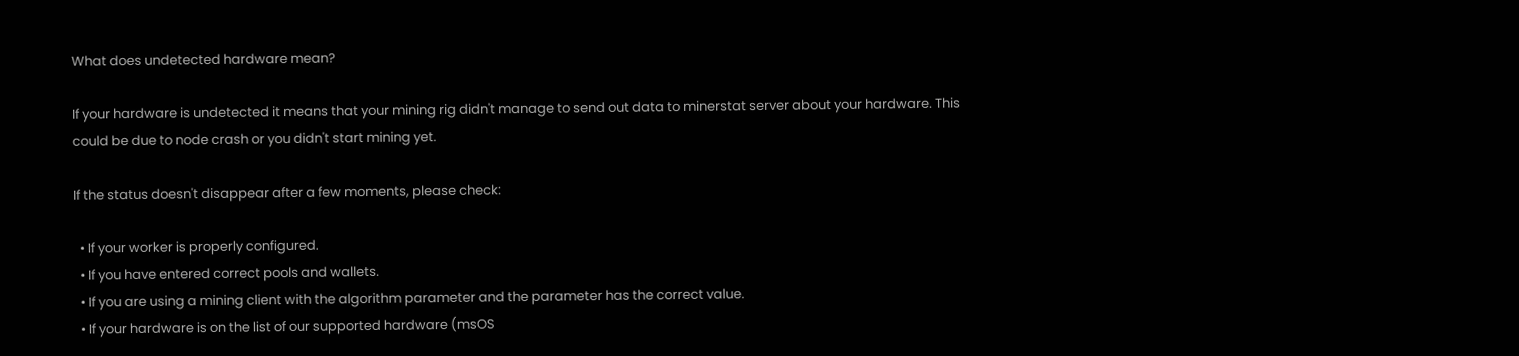What does undetected hardware mean?

If your hardware is undetected it means that your mining rig didn't manage to send out data to minerstat server about your hardware. This could be due to node crash or you didn't start mining yet.

If the status doesn't disappear after a few moments, please check:

  • If your worker is properly configured.
  • If you have entered correct pools and wallets.
  • If you are using a mining client with the algorithm parameter and the parameter has the correct value.
  • If your hardware is on the list of our supported hardware (msOS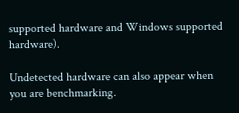supported hardware and Windows supported hardware).

Undetected hardware can also appear when you are benchmarking.